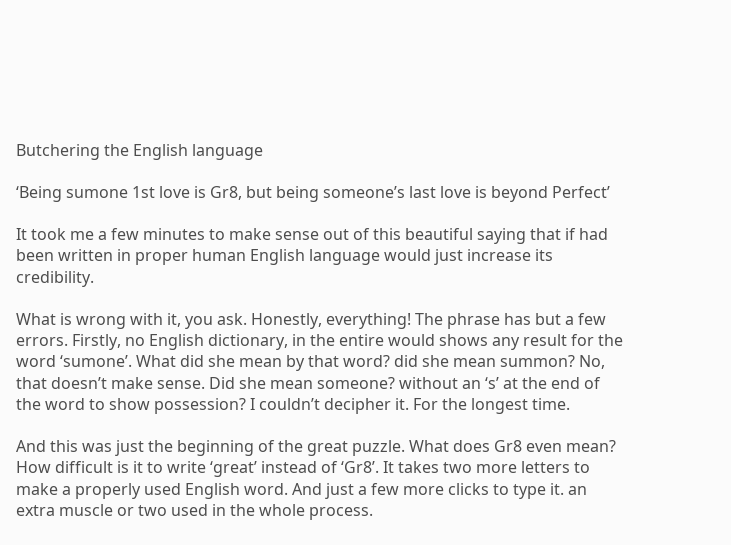Butchering the English language

‘Being sumone 1st love is Gr8, but being someone’s last love is beyond Perfect’

It took me a few minutes to make sense out of this beautiful saying that if had been written in proper human English language would just increase its credibility.

What is wrong with it, you ask. Honestly, everything! The phrase has but a few errors. Firstly, no English dictionary, in the entire would shows any result for the word ‘sumone’. What did she mean by that word? did she mean summon? No, that doesn’t make sense. Did she mean someone? without an ‘s’ at the end of the word to show possession? I couldn’t decipher it. For the longest time.

And this was just the beginning of the great puzzle. What does Gr8 even mean? How difficult is it to write ‘great’ instead of ‘Gr8’. It takes two more letters to make a properly used English word. And just a few more clicks to type it. an extra muscle or two used in the whole process.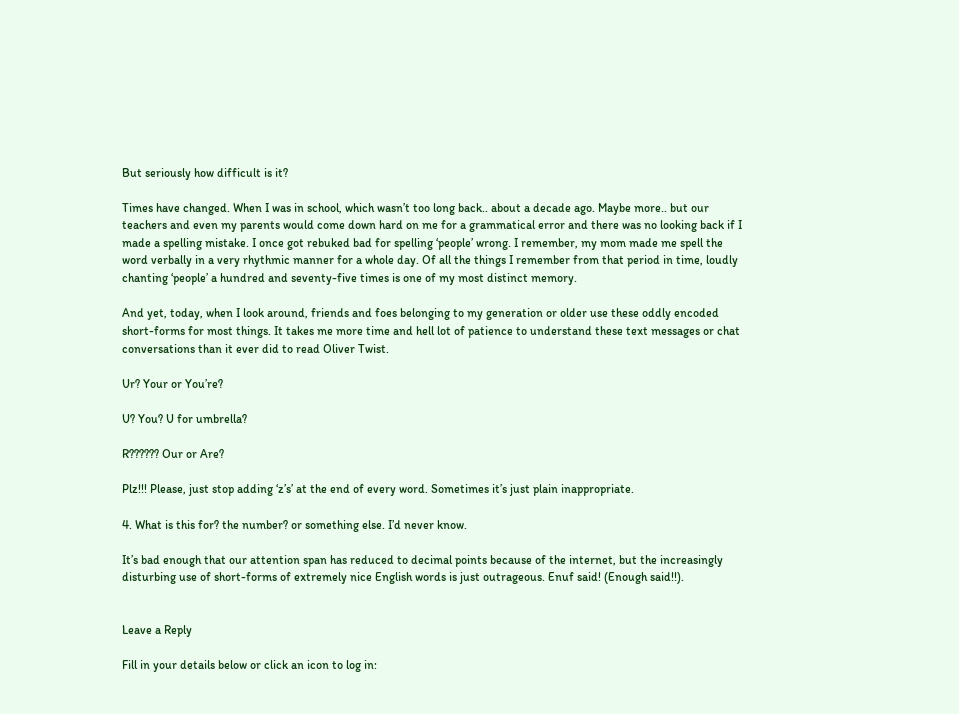But seriously how difficult is it?

Times have changed. When I was in school, which wasn’t too long back.. about a decade ago. Maybe more.. but our teachers and even my parents would come down hard on me for a grammatical error and there was no looking back if I made a spelling mistake. I once got rebuked bad for spelling ‘people’ wrong. I remember, my mom made me spell the word verbally in a very rhythmic manner for a whole day. Of all the things I remember from that period in time, loudly chanting ‘people’ a hundred and seventy-five times is one of my most distinct memory.

And yet, today, when I look around, friends and foes belonging to my generation or older use these oddly encoded short-forms for most things. It takes me more time and hell lot of patience to understand these text messages or chat conversations than it ever did to read Oliver Twist.

Ur? Your or You’re?

U? You? U for umbrella?

R?????? Our or Are?

Plz!!! Please, just stop adding ‘z’s’ at the end of every word. Sometimes it’s just plain inappropriate.

4. What is this for? the number? or something else. I’d never know.

It’s bad enough that our attention span has reduced to decimal points because of the internet, but the increasingly disturbing use of short-forms of extremely nice English words is just outrageous. Enuf said! (Enough said!!).


Leave a Reply

Fill in your details below or click an icon to log in: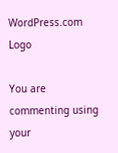WordPress.com Logo

You are commenting using your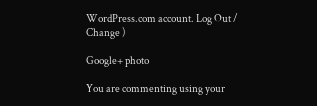WordPress.com account. Log Out /  Change )

Google+ photo

You are commenting using your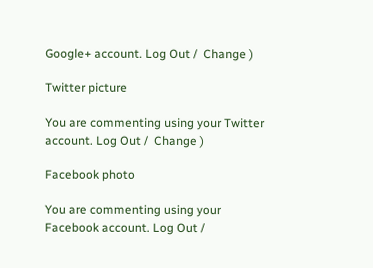Google+ account. Log Out /  Change )

Twitter picture

You are commenting using your Twitter account. Log Out /  Change )

Facebook photo

You are commenting using your Facebook account. Log Out /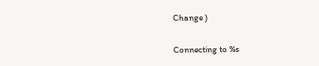Change )


Connecting to %s